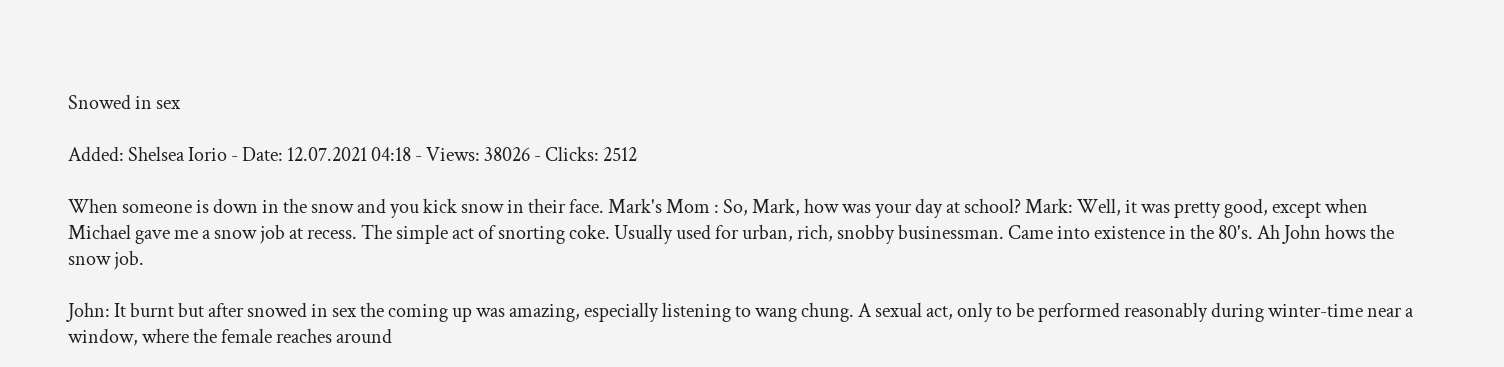Snowed in sex

Added: Shelsea Iorio - Date: 12.07.2021 04:18 - Views: 38026 - Clicks: 2512

When someone is down in the snow and you kick snow in their face. Mark's Mom : So, Mark, how was your day at school? Mark: Well, it was pretty good, except when Michael gave me a snow job at recess. The simple act of snorting coke. Usually used for urban, rich, snobby businessman. Came into existence in the 80's. Ah John hows the snow job.

John: It burnt but after snowed in sex the coming up was amazing, especially listening to wang chung. A sexual act, only to be performed reasonably during winter-time near a window, where the female reaches around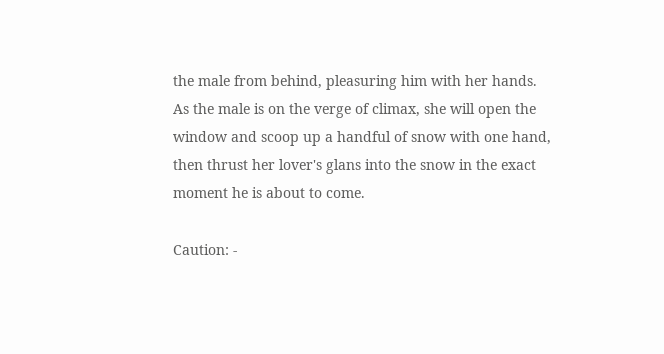the male from behind, pleasuring him with her hands. As the male is on the verge of climax, she will open the window and scoop up a handful of snow with one hand, then thrust her lover's glans into the snow in the exact moment he is about to come.

Caution: -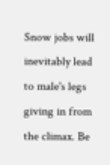Snow jobs will inevitably lead to male's legs giving in from the climax. Be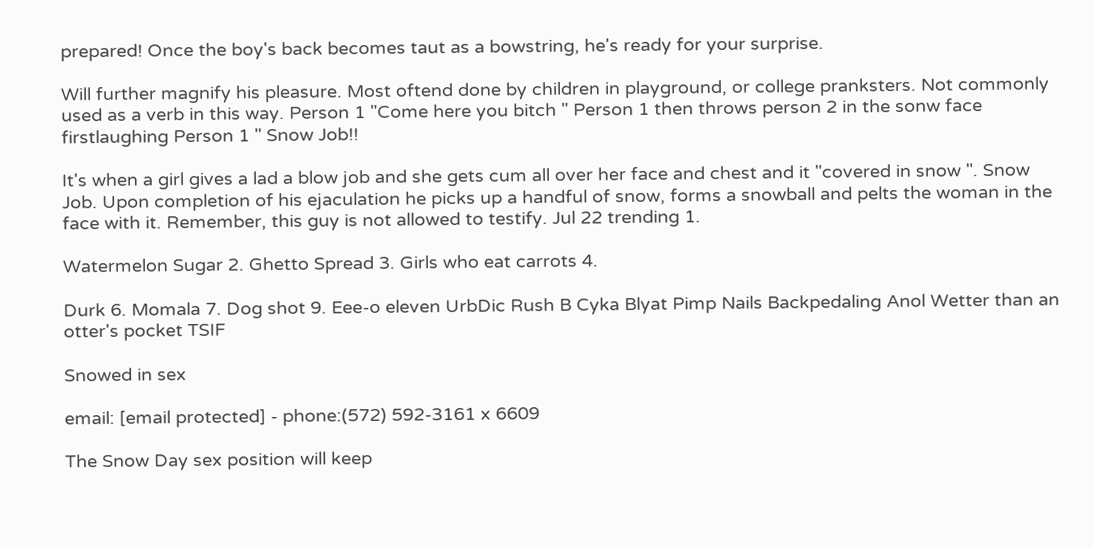prepared! Once the boy's back becomes taut as a bowstring, he's ready for your surprise.

Will further magnify his pleasure. Most oftend done by children in playground, or college pranksters. Not commonly used as a verb in this way. Person 1 "Come here you bitch " Person 1 then throws person 2 in the sonw face firstlaughing Person 1 " Snow Job!!

It's when a girl gives a lad a blow job and she gets cum all over her face and chest and it "covered in snow ". Snow Job. Upon completion of his ejaculation he picks up a handful of snow, forms a snowball and pelts the woman in the face with it. Remember, this guy is not allowed to testify. Jul 22 trending 1.

Watermelon Sugar 2. Ghetto Spread 3. Girls who eat carrots 4.

Durk 6. Momala 7. Dog shot 9. Eee-o eleven UrbDic Rush B Cyka Blyat Pimp Nails Backpedaling Anol Wetter than an otter's pocket TSIF

Snowed in sex

email: [email protected] - phone:(572) 592-3161 x 6609

The Snow Day sex position will keep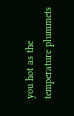you hot as the temperature plummets